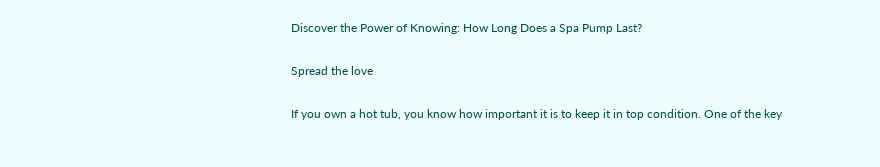Discover the Power of Knowing: How Long Does a Spa Pump Last?

Spread the love

If you own a hot tub, you know how important it is to keep it in top condition. One of the key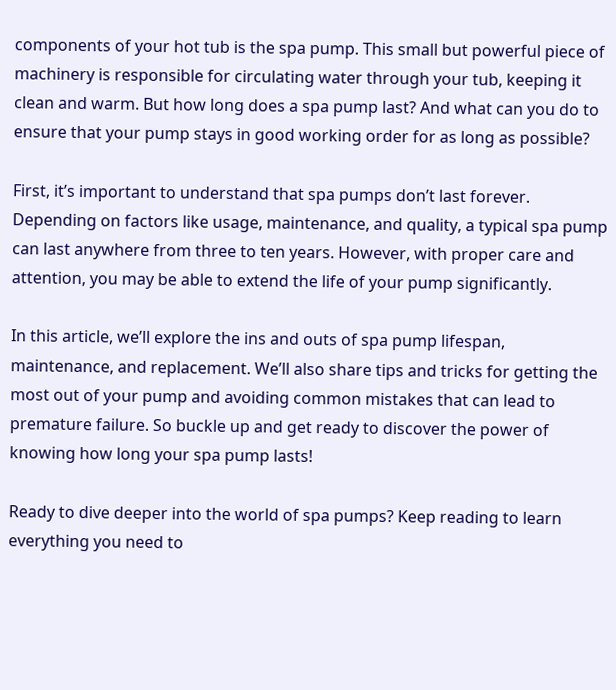components of your hot tub is the spa pump. This small but powerful piece of machinery is responsible for circulating water through your tub, keeping it clean and warm. But how long does a spa pump last? And what can you do to ensure that your pump stays in good working order for as long as possible?

First, it’s important to understand that spa pumps don’t last forever. Depending on factors like usage, maintenance, and quality, a typical spa pump can last anywhere from three to ten years. However, with proper care and attention, you may be able to extend the life of your pump significantly.

In this article, we’ll explore the ins and outs of spa pump lifespan, maintenance, and replacement. We’ll also share tips and tricks for getting the most out of your pump and avoiding common mistakes that can lead to premature failure. So buckle up and get ready to discover the power of knowing how long your spa pump lasts!

Ready to dive deeper into the world of spa pumps? Keep reading to learn everything you need to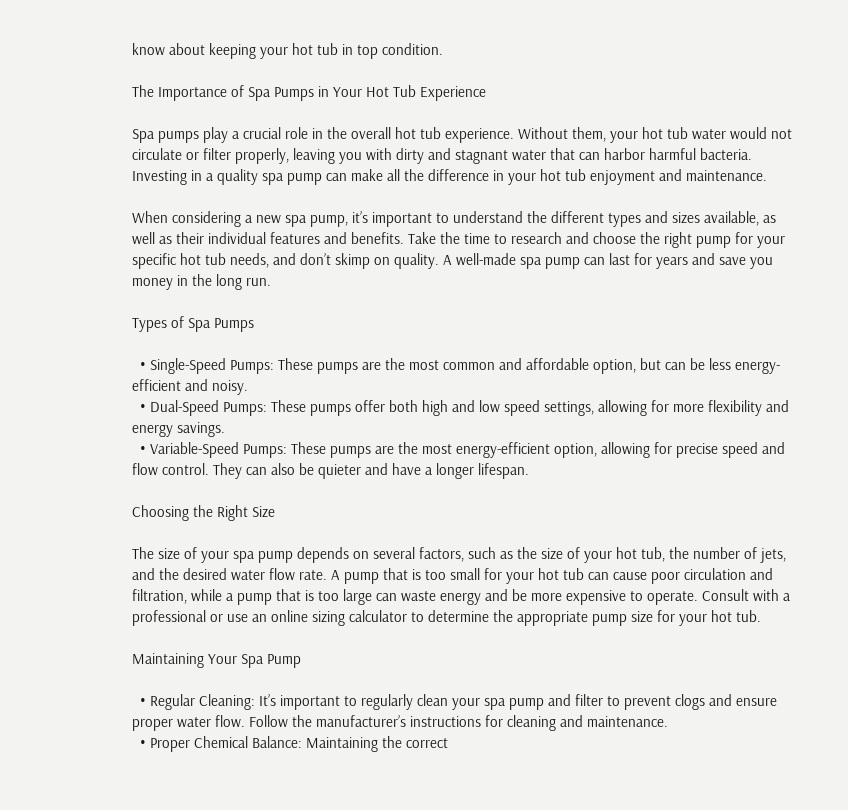know about keeping your hot tub in top condition.

The Importance of Spa Pumps in Your Hot Tub Experience

Spa pumps play a crucial role in the overall hot tub experience. Without them, your hot tub water would not circulate or filter properly, leaving you with dirty and stagnant water that can harbor harmful bacteria. Investing in a quality spa pump can make all the difference in your hot tub enjoyment and maintenance.

When considering a new spa pump, it’s important to understand the different types and sizes available, as well as their individual features and benefits. Take the time to research and choose the right pump for your specific hot tub needs, and don’t skimp on quality. A well-made spa pump can last for years and save you money in the long run.

Types of Spa Pumps

  • Single-Speed Pumps: These pumps are the most common and affordable option, but can be less energy-efficient and noisy.
  • Dual-Speed Pumps: These pumps offer both high and low speed settings, allowing for more flexibility and energy savings.
  • Variable-Speed Pumps: These pumps are the most energy-efficient option, allowing for precise speed and flow control. They can also be quieter and have a longer lifespan.

Choosing the Right Size

The size of your spa pump depends on several factors, such as the size of your hot tub, the number of jets, and the desired water flow rate. A pump that is too small for your hot tub can cause poor circulation and filtration, while a pump that is too large can waste energy and be more expensive to operate. Consult with a professional or use an online sizing calculator to determine the appropriate pump size for your hot tub.

Maintaining Your Spa Pump

  • Regular Cleaning: It’s important to regularly clean your spa pump and filter to prevent clogs and ensure proper water flow. Follow the manufacturer’s instructions for cleaning and maintenance.
  • Proper Chemical Balance: Maintaining the correct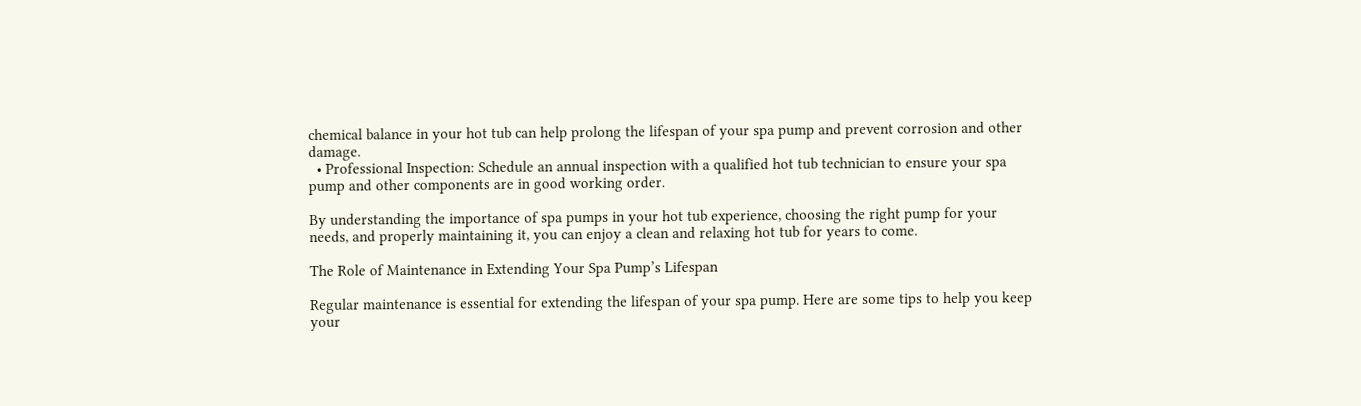chemical balance in your hot tub can help prolong the lifespan of your spa pump and prevent corrosion and other damage.
  • Professional Inspection: Schedule an annual inspection with a qualified hot tub technician to ensure your spa pump and other components are in good working order.

By understanding the importance of spa pumps in your hot tub experience, choosing the right pump for your needs, and properly maintaining it, you can enjoy a clean and relaxing hot tub for years to come.

The Role of Maintenance in Extending Your Spa Pump’s Lifespan

Regular maintenance is essential for extending the lifespan of your spa pump. Here are some tips to help you keep your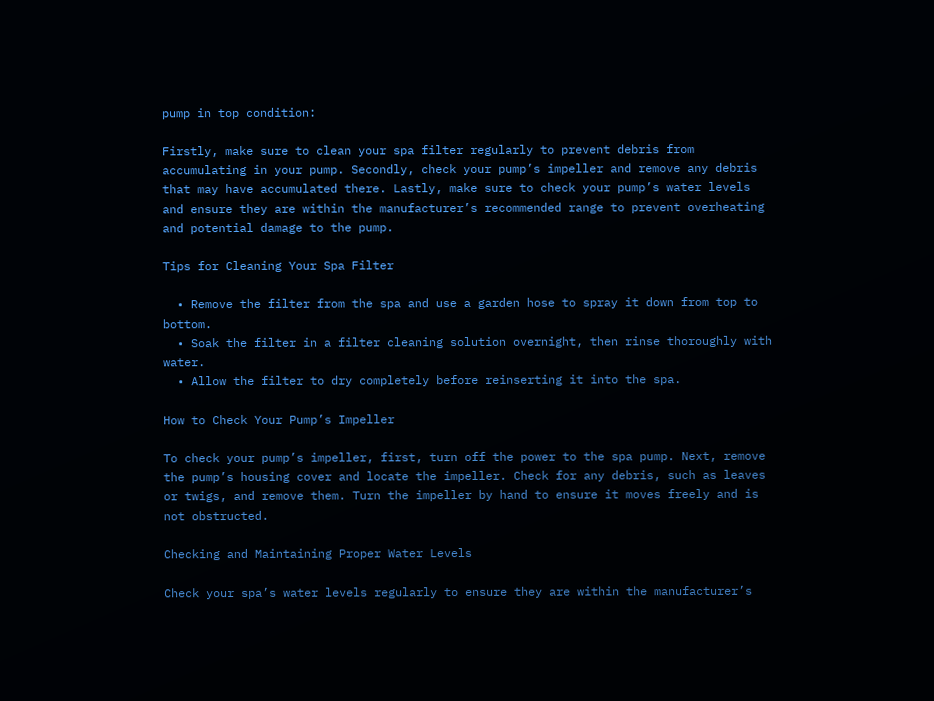pump in top condition:

Firstly, make sure to clean your spa filter regularly to prevent debris from accumulating in your pump. Secondly, check your pump’s impeller and remove any debris that may have accumulated there. Lastly, make sure to check your pump’s water levels and ensure they are within the manufacturer’s recommended range to prevent overheating and potential damage to the pump.

Tips for Cleaning Your Spa Filter

  • Remove the filter from the spa and use a garden hose to spray it down from top to bottom.
  • Soak the filter in a filter cleaning solution overnight, then rinse thoroughly with water.
  • Allow the filter to dry completely before reinserting it into the spa.

How to Check Your Pump’s Impeller

To check your pump’s impeller, first, turn off the power to the spa pump. Next, remove the pump’s housing cover and locate the impeller. Check for any debris, such as leaves or twigs, and remove them. Turn the impeller by hand to ensure it moves freely and is not obstructed.

Checking and Maintaining Proper Water Levels

Check your spa’s water levels regularly to ensure they are within the manufacturer’s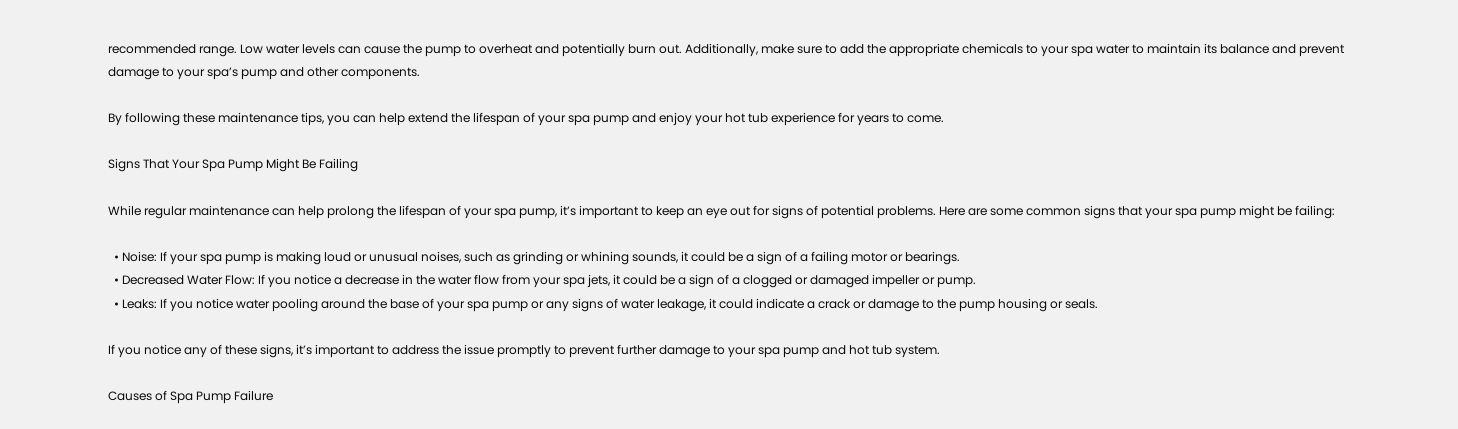recommended range. Low water levels can cause the pump to overheat and potentially burn out. Additionally, make sure to add the appropriate chemicals to your spa water to maintain its balance and prevent damage to your spa’s pump and other components.

By following these maintenance tips, you can help extend the lifespan of your spa pump and enjoy your hot tub experience for years to come.

Signs That Your Spa Pump Might Be Failing

While regular maintenance can help prolong the lifespan of your spa pump, it’s important to keep an eye out for signs of potential problems. Here are some common signs that your spa pump might be failing:

  • Noise: If your spa pump is making loud or unusual noises, such as grinding or whining sounds, it could be a sign of a failing motor or bearings.
  • Decreased Water Flow: If you notice a decrease in the water flow from your spa jets, it could be a sign of a clogged or damaged impeller or pump.
  • Leaks: If you notice water pooling around the base of your spa pump or any signs of water leakage, it could indicate a crack or damage to the pump housing or seals.

If you notice any of these signs, it’s important to address the issue promptly to prevent further damage to your spa pump and hot tub system.

Causes of Spa Pump Failure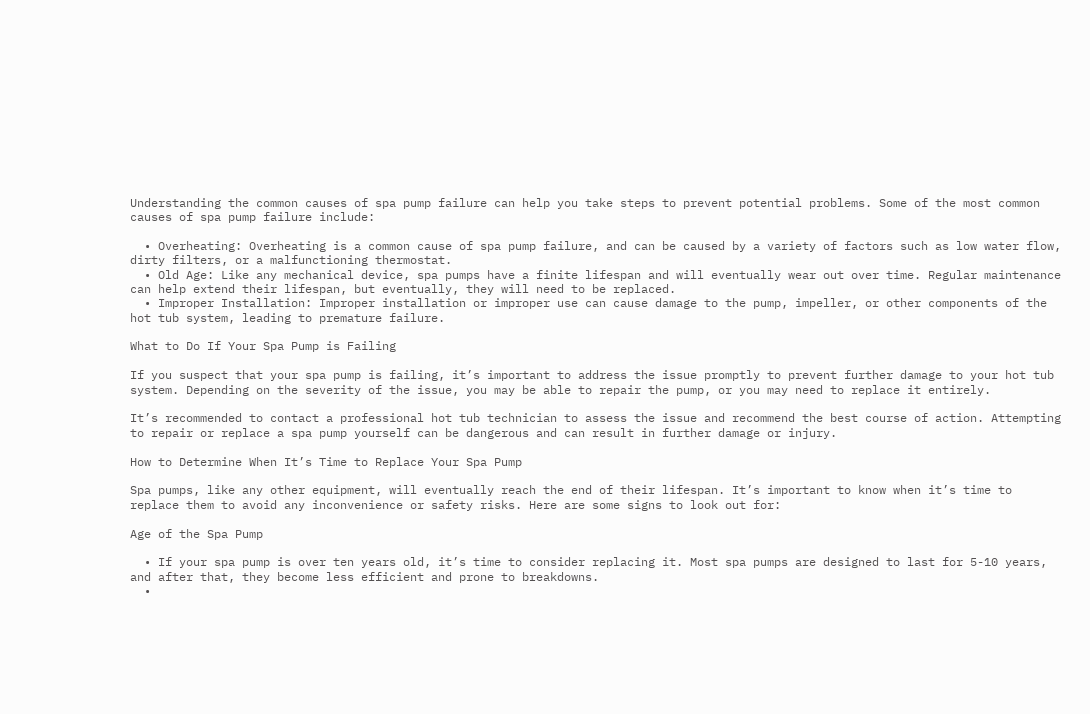Understanding the common causes of spa pump failure can help you take steps to prevent potential problems. Some of the most common causes of spa pump failure include:

  • Overheating: Overheating is a common cause of spa pump failure, and can be caused by a variety of factors such as low water flow, dirty filters, or a malfunctioning thermostat.
  • Old Age: Like any mechanical device, spa pumps have a finite lifespan and will eventually wear out over time. Regular maintenance can help extend their lifespan, but eventually, they will need to be replaced.
  • Improper Installation: Improper installation or improper use can cause damage to the pump, impeller, or other components of the hot tub system, leading to premature failure.

What to Do If Your Spa Pump is Failing

If you suspect that your spa pump is failing, it’s important to address the issue promptly to prevent further damage to your hot tub system. Depending on the severity of the issue, you may be able to repair the pump, or you may need to replace it entirely.

It’s recommended to contact a professional hot tub technician to assess the issue and recommend the best course of action. Attempting to repair or replace a spa pump yourself can be dangerous and can result in further damage or injury.

How to Determine When It’s Time to Replace Your Spa Pump

Spa pumps, like any other equipment, will eventually reach the end of their lifespan. It’s important to know when it’s time to replace them to avoid any inconvenience or safety risks. Here are some signs to look out for:

Age of the Spa Pump

  • If your spa pump is over ten years old, it’s time to consider replacing it. Most spa pumps are designed to last for 5-10 years, and after that, they become less efficient and prone to breakdowns.
  •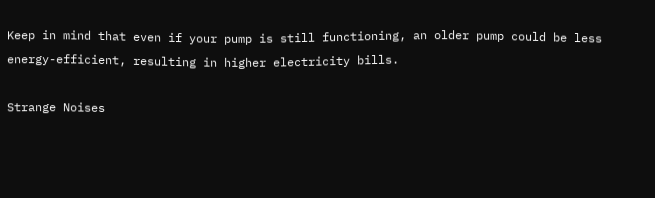Keep in mind that even if your pump is still functioning, an older pump could be less energy-efficient, resulting in higher electricity bills.

Strange Noises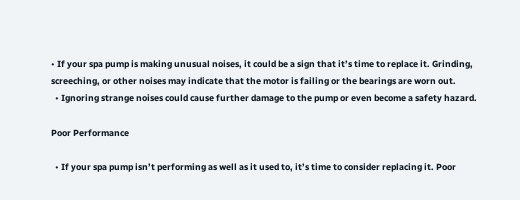• If your spa pump is making unusual noises, it could be a sign that it’s time to replace it. Grinding, screeching, or other noises may indicate that the motor is failing or the bearings are worn out.
  • Ignoring strange noises could cause further damage to the pump or even become a safety hazard.

Poor Performance

  • If your spa pump isn’t performing as well as it used to, it’s time to consider replacing it. Poor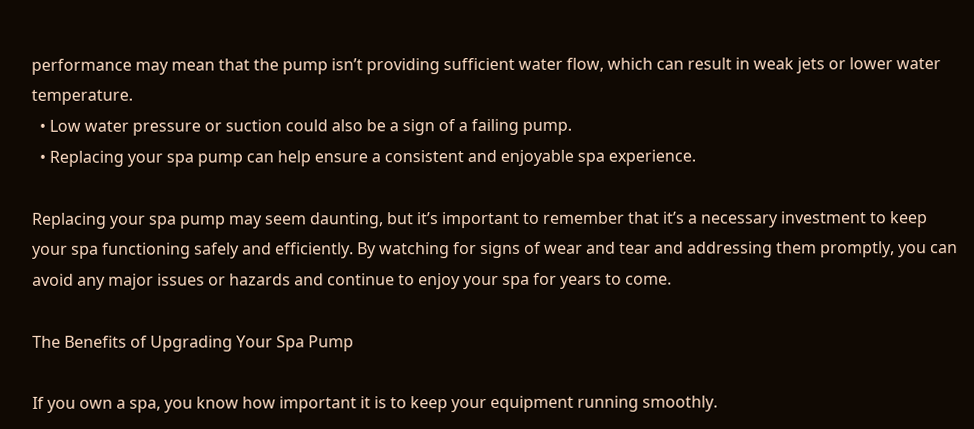performance may mean that the pump isn’t providing sufficient water flow, which can result in weak jets or lower water temperature.
  • Low water pressure or suction could also be a sign of a failing pump.
  • Replacing your spa pump can help ensure a consistent and enjoyable spa experience.

Replacing your spa pump may seem daunting, but it’s important to remember that it’s a necessary investment to keep your spa functioning safely and efficiently. By watching for signs of wear and tear and addressing them promptly, you can avoid any major issues or hazards and continue to enjoy your spa for years to come.

The Benefits of Upgrading Your Spa Pump

If you own a spa, you know how important it is to keep your equipment running smoothly.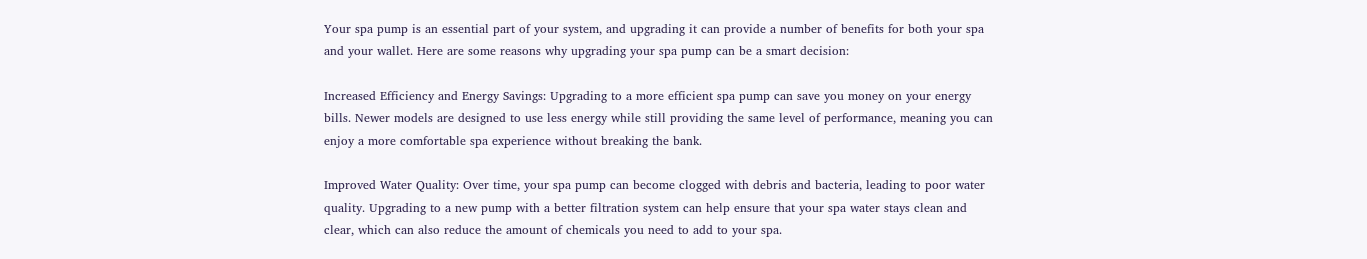Your spa pump is an essential part of your system, and upgrading it can provide a number of benefits for both your spa and your wallet. Here are some reasons why upgrading your spa pump can be a smart decision:

Increased Efficiency and Energy Savings: Upgrading to a more efficient spa pump can save you money on your energy bills. Newer models are designed to use less energy while still providing the same level of performance, meaning you can enjoy a more comfortable spa experience without breaking the bank.

Improved Water Quality: Over time, your spa pump can become clogged with debris and bacteria, leading to poor water quality. Upgrading to a new pump with a better filtration system can help ensure that your spa water stays clean and clear, which can also reduce the amount of chemicals you need to add to your spa.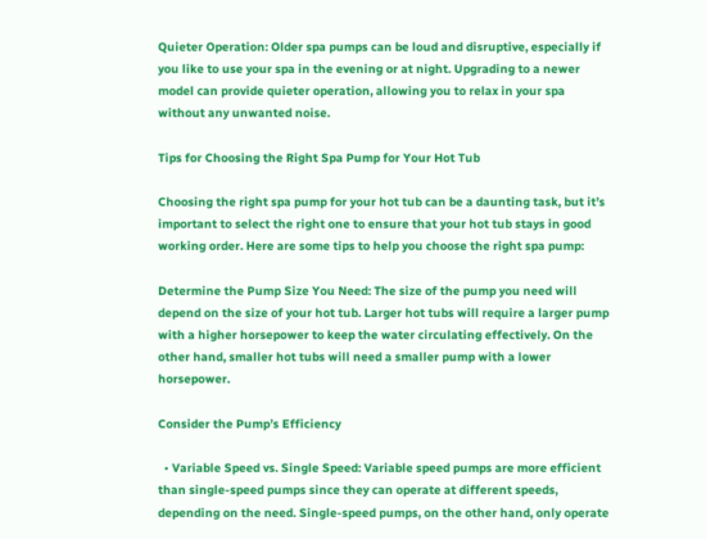Quieter Operation: Older spa pumps can be loud and disruptive, especially if you like to use your spa in the evening or at night. Upgrading to a newer model can provide quieter operation, allowing you to relax in your spa without any unwanted noise.

Tips for Choosing the Right Spa Pump for Your Hot Tub

Choosing the right spa pump for your hot tub can be a daunting task, but it’s important to select the right one to ensure that your hot tub stays in good working order. Here are some tips to help you choose the right spa pump:

Determine the Pump Size You Need: The size of the pump you need will depend on the size of your hot tub. Larger hot tubs will require a larger pump with a higher horsepower to keep the water circulating effectively. On the other hand, smaller hot tubs will need a smaller pump with a lower horsepower.

Consider the Pump’s Efficiency

  • Variable Speed vs. Single Speed: Variable speed pumps are more efficient than single-speed pumps since they can operate at different speeds, depending on the need. Single-speed pumps, on the other hand, only operate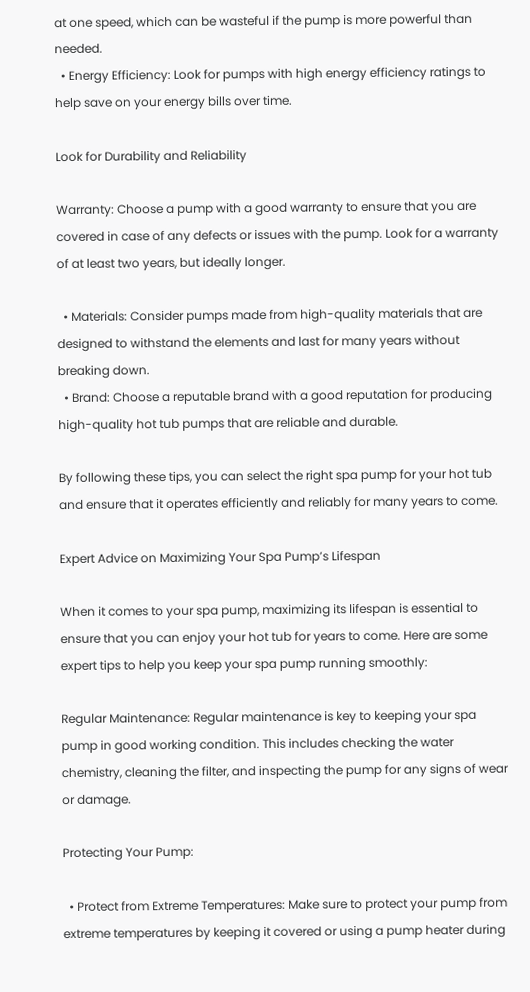at one speed, which can be wasteful if the pump is more powerful than needed.
  • Energy Efficiency: Look for pumps with high energy efficiency ratings to help save on your energy bills over time.

Look for Durability and Reliability

Warranty: Choose a pump with a good warranty to ensure that you are covered in case of any defects or issues with the pump. Look for a warranty of at least two years, but ideally longer.

  • Materials: Consider pumps made from high-quality materials that are designed to withstand the elements and last for many years without breaking down.
  • Brand: Choose a reputable brand with a good reputation for producing high-quality hot tub pumps that are reliable and durable.

By following these tips, you can select the right spa pump for your hot tub and ensure that it operates efficiently and reliably for many years to come.

Expert Advice on Maximizing Your Spa Pump’s Lifespan

When it comes to your spa pump, maximizing its lifespan is essential to ensure that you can enjoy your hot tub for years to come. Here are some expert tips to help you keep your spa pump running smoothly:

Regular Maintenance: Regular maintenance is key to keeping your spa pump in good working condition. This includes checking the water chemistry, cleaning the filter, and inspecting the pump for any signs of wear or damage.

Protecting Your Pump:

  • Protect from Extreme Temperatures: Make sure to protect your pump from extreme temperatures by keeping it covered or using a pump heater during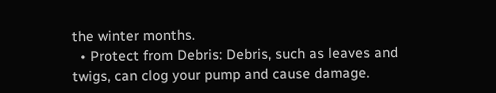the winter months.
  • Protect from Debris: Debris, such as leaves and twigs, can clog your pump and cause damage.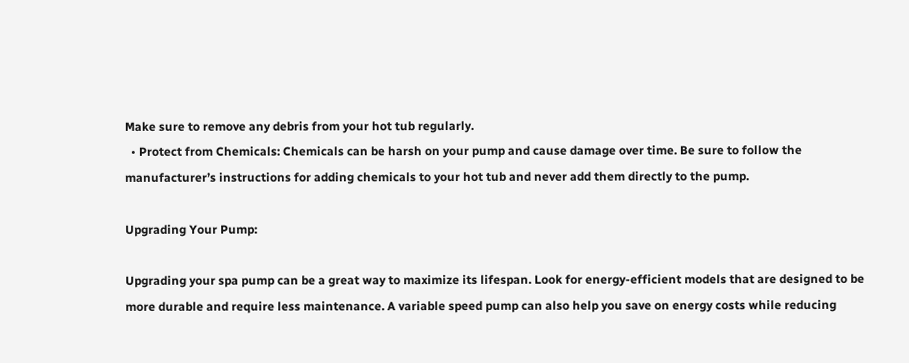Make sure to remove any debris from your hot tub regularly.
  • Protect from Chemicals: Chemicals can be harsh on your pump and cause damage over time. Be sure to follow the manufacturer’s instructions for adding chemicals to your hot tub and never add them directly to the pump.

Upgrading Your Pump:

Upgrading your spa pump can be a great way to maximize its lifespan. Look for energy-efficient models that are designed to be more durable and require less maintenance. A variable speed pump can also help you save on energy costs while reducing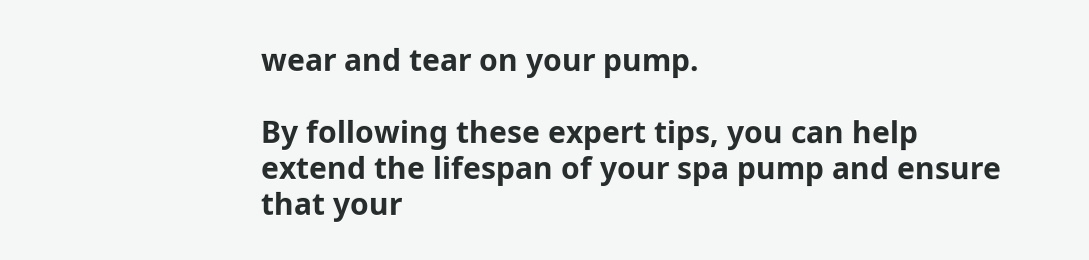wear and tear on your pump.

By following these expert tips, you can help extend the lifespan of your spa pump and ensure that your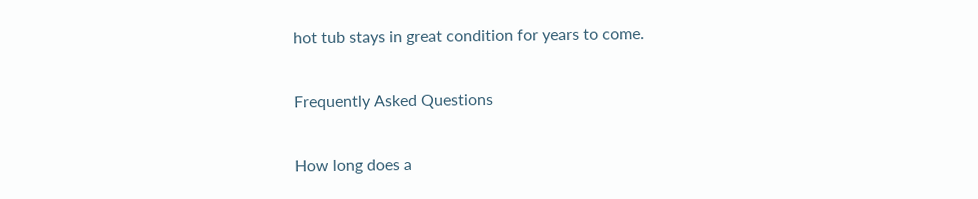hot tub stays in great condition for years to come.

Frequently Asked Questions

How long does a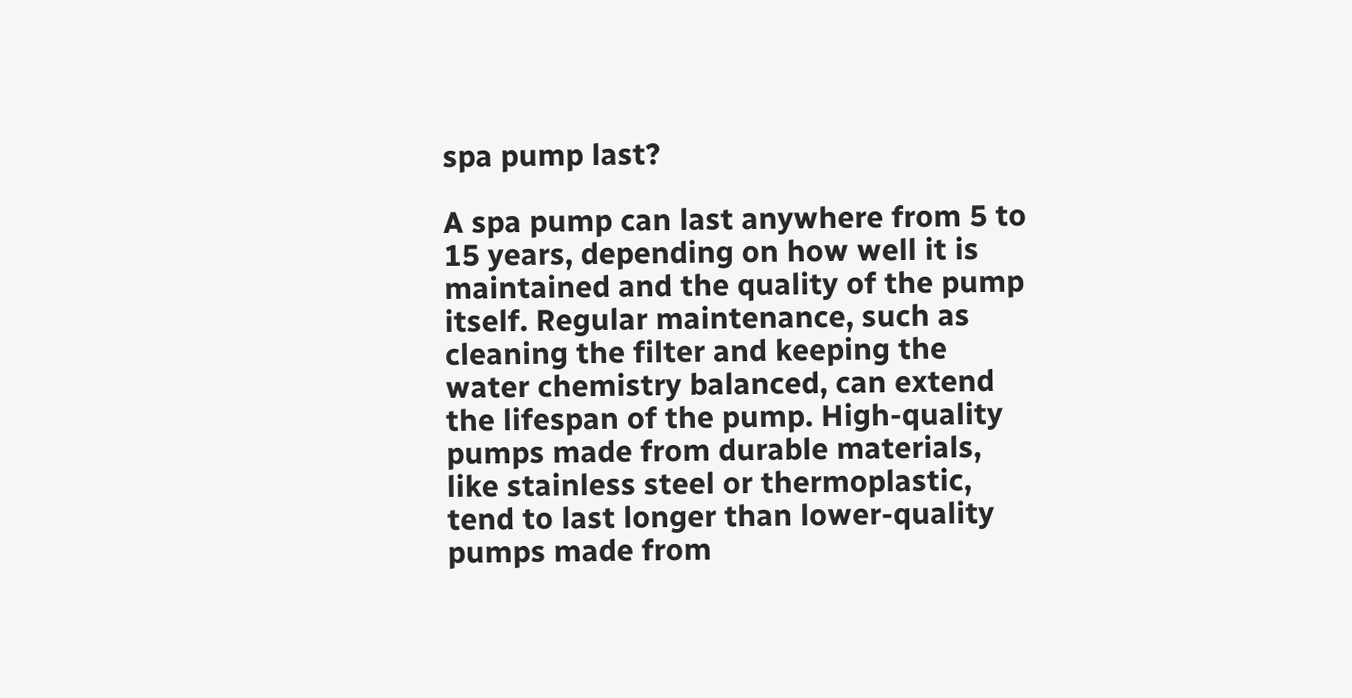spa pump last?

A spa pump can last anywhere from 5 to 15 years, depending on how well it is maintained and the quality of the pump itself. Regular maintenance, such as cleaning the filter and keeping the water chemistry balanced, can extend the lifespan of the pump. High-quality pumps made from durable materials, like stainless steel or thermoplastic, tend to last longer than lower-quality pumps made from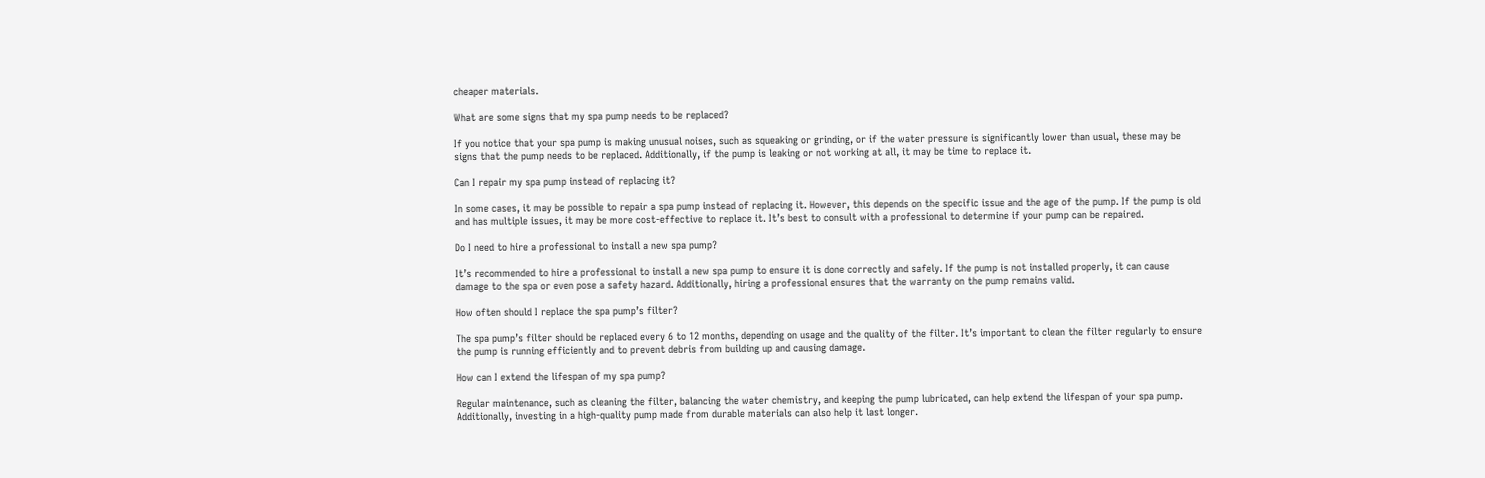cheaper materials.

What are some signs that my spa pump needs to be replaced?

If you notice that your spa pump is making unusual noises, such as squeaking or grinding, or if the water pressure is significantly lower than usual, these may be signs that the pump needs to be replaced. Additionally, if the pump is leaking or not working at all, it may be time to replace it.

Can I repair my spa pump instead of replacing it?

In some cases, it may be possible to repair a spa pump instead of replacing it. However, this depends on the specific issue and the age of the pump. If the pump is old and has multiple issues, it may be more cost-effective to replace it. It’s best to consult with a professional to determine if your pump can be repaired.

Do I need to hire a professional to install a new spa pump?

It’s recommended to hire a professional to install a new spa pump to ensure it is done correctly and safely. If the pump is not installed properly, it can cause damage to the spa or even pose a safety hazard. Additionally, hiring a professional ensures that the warranty on the pump remains valid.

How often should I replace the spa pump’s filter?

The spa pump’s filter should be replaced every 6 to 12 months, depending on usage and the quality of the filter. It’s important to clean the filter regularly to ensure the pump is running efficiently and to prevent debris from building up and causing damage.

How can I extend the lifespan of my spa pump?

Regular maintenance, such as cleaning the filter, balancing the water chemistry, and keeping the pump lubricated, can help extend the lifespan of your spa pump. Additionally, investing in a high-quality pump made from durable materials can also help it last longer.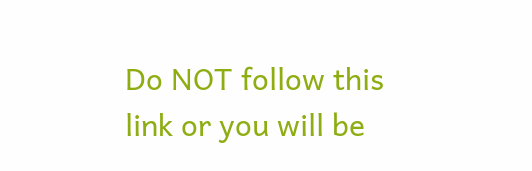Do NOT follow this link or you will be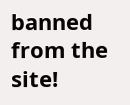banned from the site!